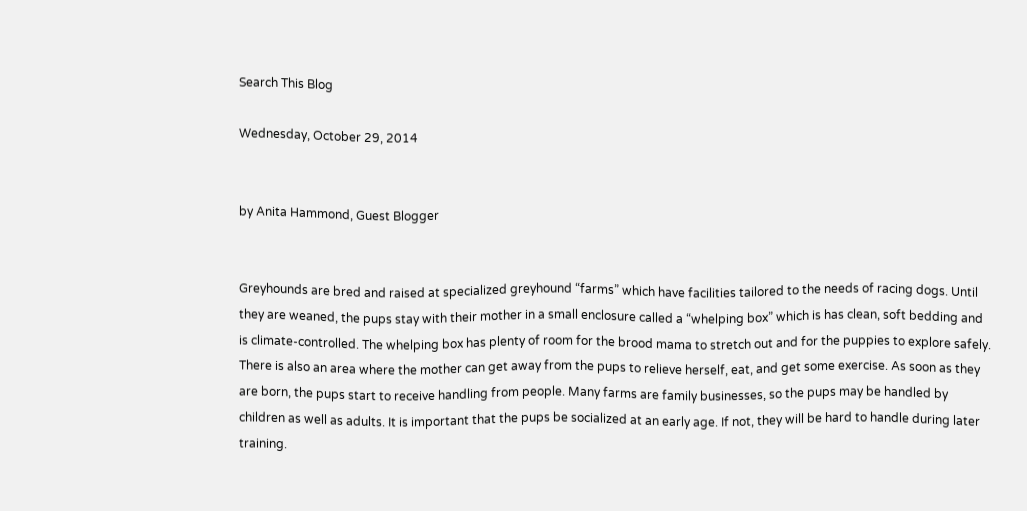Search This Blog

Wednesday, October 29, 2014


by Anita Hammond, Guest Blogger


Greyhounds are bred and raised at specialized greyhound “farms” which have facilities tailored to the needs of racing dogs. Until they are weaned, the pups stay with their mother in a small enclosure called a “whelping box” which is has clean, soft bedding and is climate-controlled. The whelping box has plenty of room for the brood mama to stretch out and for the puppies to explore safely. There is also an area where the mother can get away from the pups to relieve herself, eat, and get some exercise. As soon as they are born, the pups start to receive handling from people. Many farms are family businesses, so the pups may be handled by children as well as adults. It is important that the pups be socialized at an early age. If not, they will be hard to handle during later training.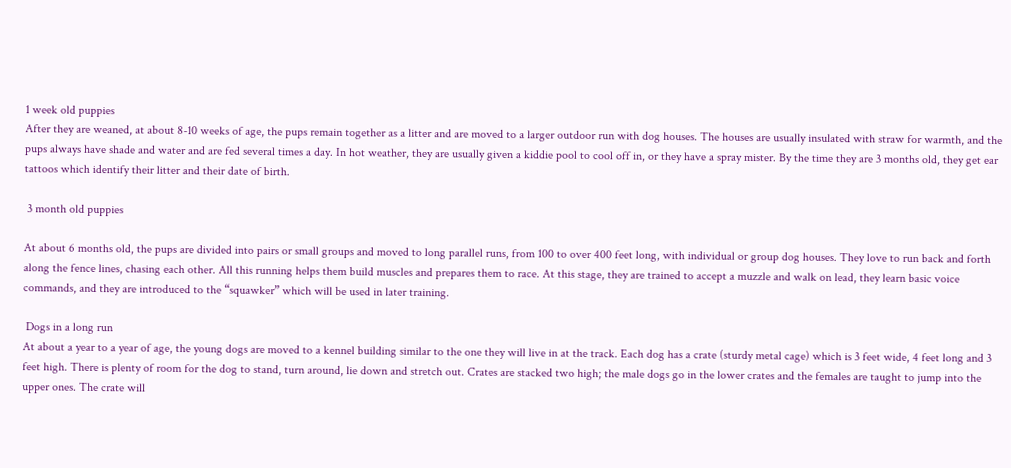1 week old puppies
After they are weaned, at about 8-10 weeks of age, the pups remain together as a litter and are moved to a larger outdoor run with dog houses. The houses are usually insulated with straw for warmth, and the pups always have shade and water and are fed several times a day. In hot weather, they are usually given a kiddie pool to cool off in, or they have a spray mister. By the time they are 3 months old, they get ear tattoos which identify their litter and their date of birth.

 3 month old puppies

At about 6 months old, the pups are divided into pairs or small groups and moved to long parallel runs, from 100 to over 400 feet long, with individual or group dog houses. They love to run back and forth along the fence lines, chasing each other. All this running helps them build muscles and prepares them to race. At this stage, they are trained to accept a muzzle and walk on lead, they learn basic voice commands, and they are introduced to the “squawker” which will be used in later training.

 Dogs in a long run
At about a year to a year of age, the young dogs are moved to a kennel building similar to the one they will live in at the track. Each dog has a crate (sturdy metal cage) which is 3 feet wide, 4 feet long and 3 feet high. There is plenty of room for the dog to stand, turn around, lie down and stretch out. Crates are stacked two high; the male dogs go in the lower crates and the females are taught to jump into the upper ones. The crate will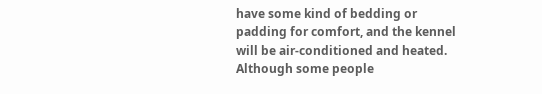have some kind of bedding or padding for comfort, and the kennel will be air-conditioned and heated. Although some people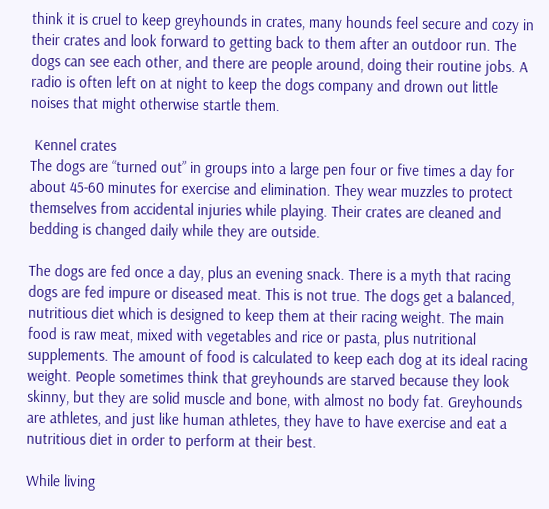think it is cruel to keep greyhounds in crates, many hounds feel secure and cozy in their crates and look forward to getting back to them after an outdoor run. The dogs can see each other, and there are people around, doing their routine jobs. A radio is often left on at night to keep the dogs company and drown out little noises that might otherwise startle them.

 Kennel crates
The dogs are “turned out” in groups into a large pen four or five times a day for about 45-60 minutes for exercise and elimination. They wear muzzles to protect themselves from accidental injuries while playing. Their crates are cleaned and bedding is changed daily while they are outside.

The dogs are fed once a day, plus an evening snack. There is a myth that racing dogs are fed impure or diseased meat. This is not true. The dogs get a balanced, nutritious diet which is designed to keep them at their racing weight. The main food is raw meat, mixed with vegetables and rice or pasta, plus nutritional supplements. The amount of food is calculated to keep each dog at its ideal racing weight. People sometimes think that greyhounds are starved because they look skinny, but they are solid muscle and bone, with almost no body fat. Greyhounds are athletes, and just like human athletes, they have to have exercise and eat a nutritious diet in order to perform at their best.

While living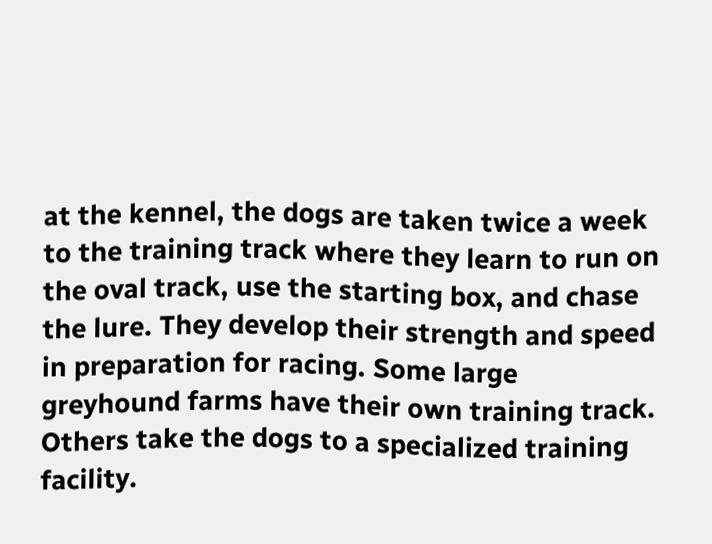at the kennel, the dogs are taken twice a week to the training track where they learn to run on the oval track, use the starting box, and chase the lure. They develop their strength and speed in preparation for racing. Some large greyhound farms have their own training track. Others take the dogs to a specialized training facility.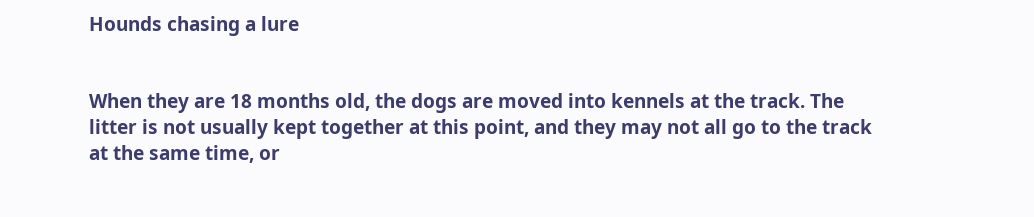Hounds chasing a lure


When they are 18 months old, the dogs are moved into kennels at the track. The litter is not usually kept together at this point, and they may not all go to the track at the same time, or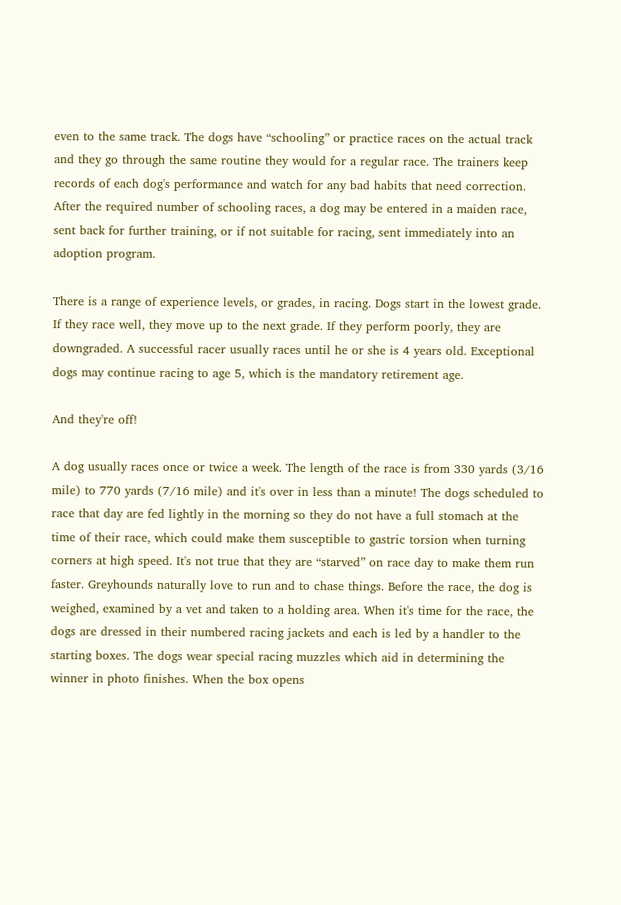even to the same track. The dogs have “schooling” or practice races on the actual track and they go through the same routine they would for a regular race. The trainers keep records of each dog's performance and watch for any bad habits that need correction. After the required number of schooling races, a dog may be entered in a maiden race, sent back for further training, or if not suitable for racing, sent immediately into an adoption program.

There is a range of experience levels, or grades, in racing. Dogs start in the lowest grade. If they race well, they move up to the next grade. If they perform poorly, they are downgraded. A successful racer usually races until he or she is 4 years old. Exceptional dogs may continue racing to age 5, which is the mandatory retirement age.

And they're off!

A dog usually races once or twice a week. The length of the race is from 330 yards (3/16 mile) to 770 yards (7/16 mile) and it's over in less than a minute! The dogs scheduled to race that day are fed lightly in the morning so they do not have a full stomach at the time of their race, which could make them susceptible to gastric torsion when turning corners at high speed. It's not true that they are “starved” on race day to make them run faster. Greyhounds naturally love to run and to chase things. Before the race, the dog is weighed, examined by a vet and taken to a holding area. When it's time for the race, the dogs are dressed in their numbered racing jackets and each is led by a handler to the starting boxes. The dogs wear special racing muzzles which aid in determining the winner in photo finishes. When the box opens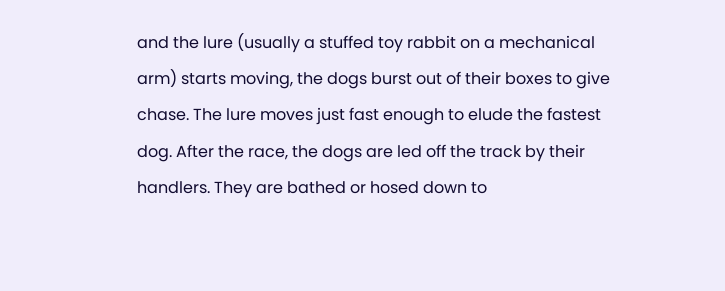and the lure (usually a stuffed toy rabbit on a mechanical arm) starts moving, the dogs burst out of their boxes to give chase. The lure moves just fast enough to elude the fastest dog. After the race, the dogs are led off the track by their handlers. They are bathed or hosed down to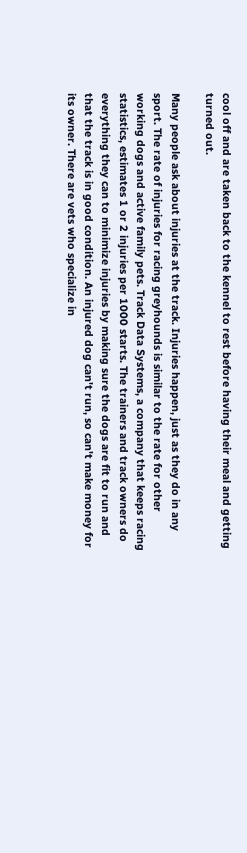cool off and are taken back to the kennel to rest before having their meal and getting turned out.

Many people ask about injuries at the track. Injuries happen, just as they do in any sport. The rate of injuries for racing greyhounds is similar to the rate for other working dogs and active family pets. Track Data Systems, a company that keeps racing statistics, estimates 1 or 2 injuries per 1000 starts. The trainers and track owners do everything they can to minimize injuries by making sure the dogs are fit to run and that the track is in good condition. An injured dog can't run, so can't make money for its owner. There are vets who specialize in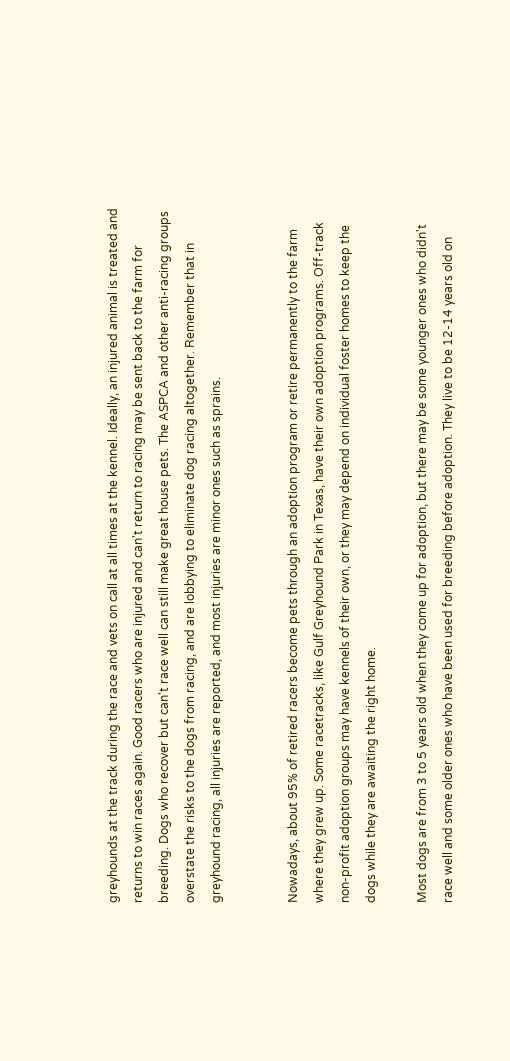greyhounds at the track during the race and vets on call at all times at the kennel. Ideally, an injured animal is treated and returns to win races again. Good racers who are injured and can't return to racing may be sent back to the farm for breeding. Dogs who recover but can't race well can still make great house pets. The ASPCA and other anti-racing groups overstate the risks to the dogs from racing, and are lobbying to eliminate dog racing altogether. Remember that in greyhound racing, all injuries are reported, and most injuries are minor ones such as sprains.


Nowadays, about 95% of retired racers become pets through an adoption program or retire permanently to the farm where they grew up. Some racetracks, like Gulf Greyhound Park in Texas, have their own adoption programs. Off-track non-profit adoption groups may have kennels of their own, or they may depend on individual foster homes to keep the dogs while they are awaiting the right home.

Most dogs are from 3 to 5 years old when they come up for adoption, but there may be some younger ones who didn't race well and some older ones who have been used for breeding before adoption. They live to be 12-14 years old on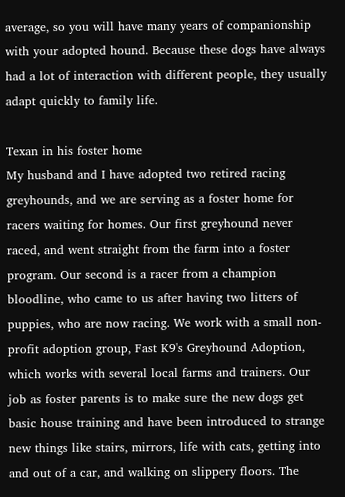average, so you will have many years of companionship with your adopted hound. Because these dogs have always had a lot of interaction with different people, they usually adapt quickly to family life.

Texan in his foster home
My husband and I have adopted two retired racing greyhounds, and we are serving as a foster home for racers waiting for homes. Our first greyhound never raced, and went straight from the farm into a foster program. Our second is a racer from a champion bloodline, who came to us after having two litters of puppies, who are now racing. We work with a small non-profit adoption group, Fast K9's Greyhound Adoption, which works with several local farms and trainers. Our job as foster parents is to make sure the new dogs get basic house training and have been introduced to strange new things like stairs, mirrors, life with cats, getting into and out of a car, and walking on slippery floors. The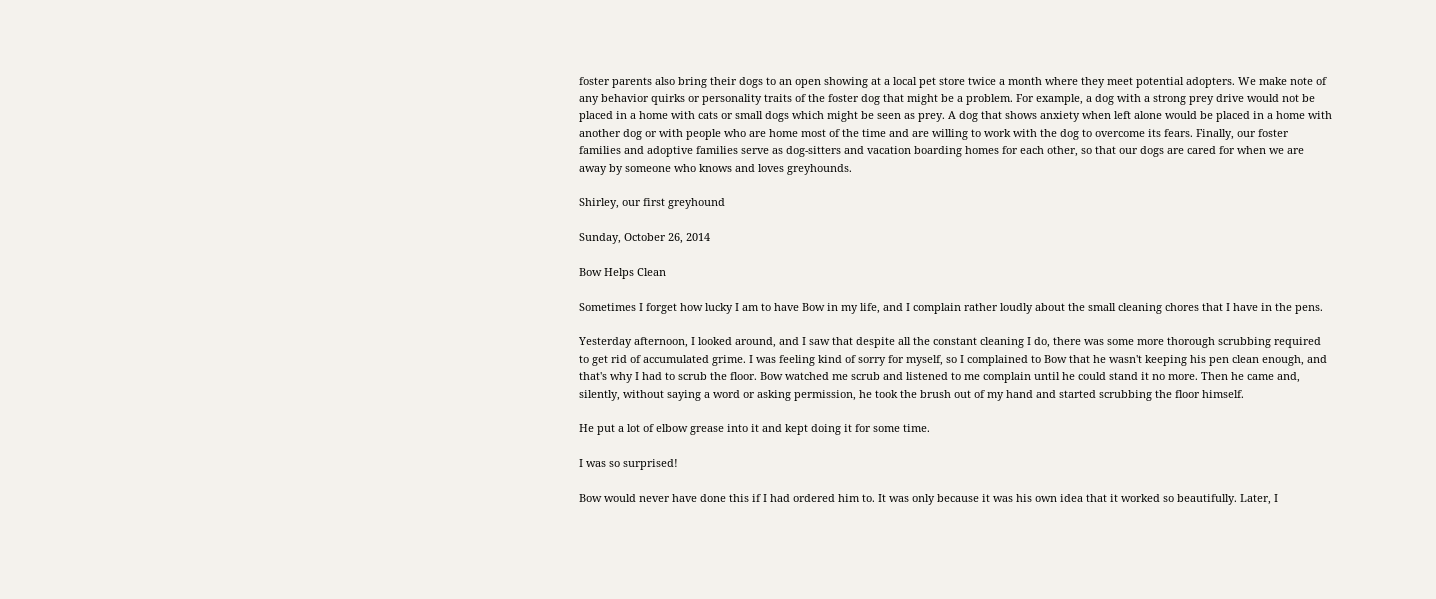foster parents also bring their dogs to an open showing at a local pet store twice a month where they meet potential adopters. We make note of any behavior quirks or personality traits of the foster dog that might be a problem. For example, a dog with a strong prey drive would not be placed in a home with cats or small dogs which might be seen as prey. A dog that shows anxiety when left alone would be placed in a home with another dog or with people who are home most of the time and are willing to work with the dog to overcome its fears. Finally, our foster families and adoptive families serve as dog-sitters and vacation boarding homes for each other, so that our dogs are cared for when we are away by someone who knows and loves greyhounds.

Shirley, our first greyhound

Sunday, October 26, 2014

Bow Helps Clean

Sometimes I forget how lucky I am to have Bow in my life, and I complain rather loudly about the small cleaning chores that I have in the pens.

Yesterday afternoon, I looked around, and I saw that despite all the constant cleaning I do, there was some more thorough scrubbing required to get rid of accumulated grime. I was feeling kind of sorry for myself, so I complained to Bow that he wasn't keeping his pen clean enough, and that's why I had to scrub the floor. Bow watched me scrub and listened to me complain until he could stand it no more. Then he came and, silently, without saying a word or asking permission, he took the brush out of my hand and started scrubbing the floor himself.

He put a lot of elbow grease into it and kept doing it for some time.

I was so surprised!

Bow would never have done this if I had ordered him to. It was only because it was his own idea that it worked so beautifully. Later, I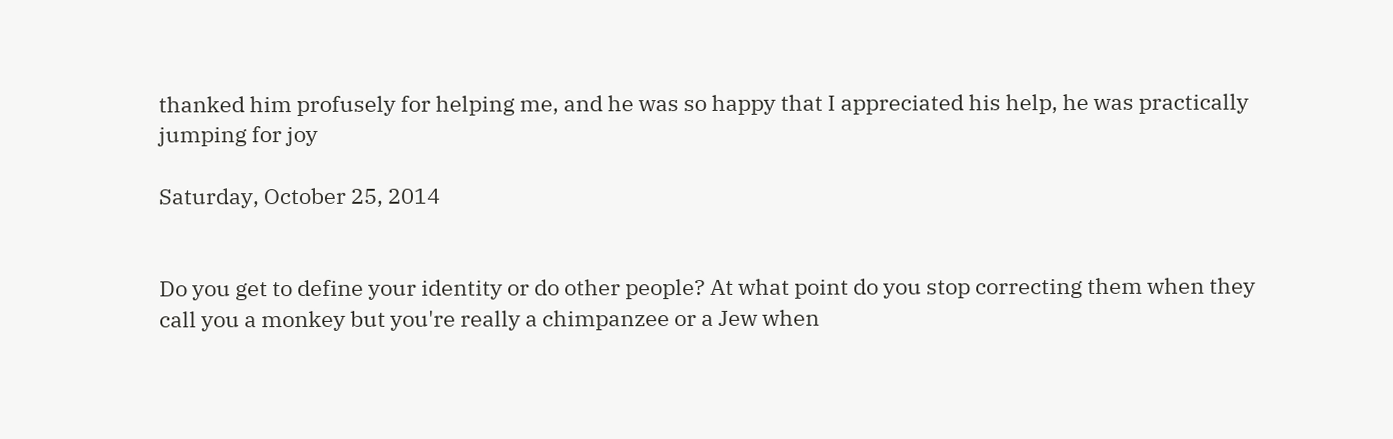thanked him profusely for helping me, and he was so happy that I appreciated his help, he was practically jumping for joy

Saturday, October 25, 2014


Do you get to define your identity or do other people? At what point do you stop correcting them when they call you a monkey but you're really a chimpanzee or a Jew when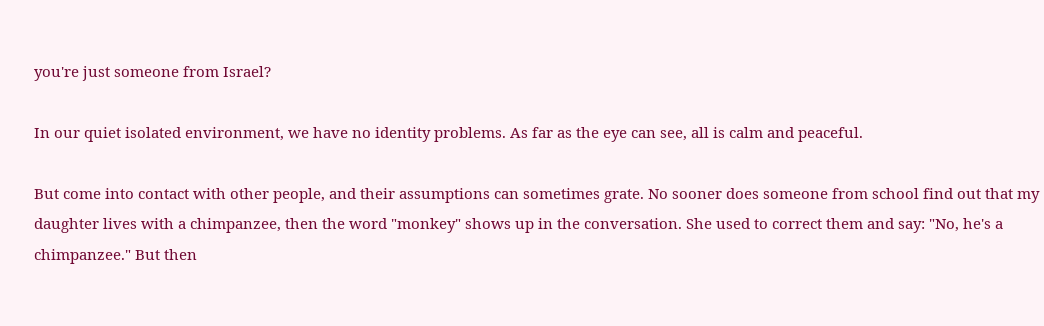you're just someone from Israel?

In our quiet isolated environment, we have no identity problems. As far as the eye can see, all is calm and peaceful.

But come into contact with other people, and their assumptions can sometimes grate. No sooner does someone from school find out that my daughter lives with a chimpanzee, then the word "monkey" shows up in the conversation. She used to correct them and say: "No, he's a chimpanzee." But then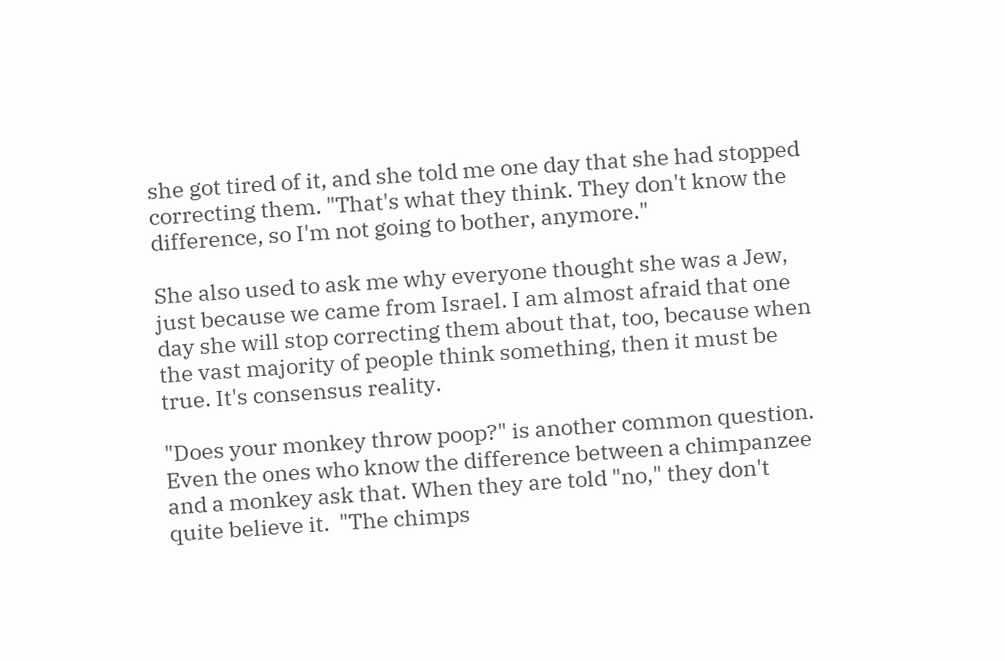she got tired of it, and she told me one day that she had stopped correcting them. "That's what they think. They don't know the difference, so I'm not going to bother, anymore."

She also used to ask me why everyone thought she was a Jew, just because we came from Israel. I am almost afraid that one day she will stop correcting them about that, too, because when the vast majority of people think something, then it must be true. It's consensus reality.

"Does your monkey throw poop?" is another common question. Even the ones who know the difference between a chimpanzee and a monkey ask that. When they are told "no," they don't quite believe it.  "The chimps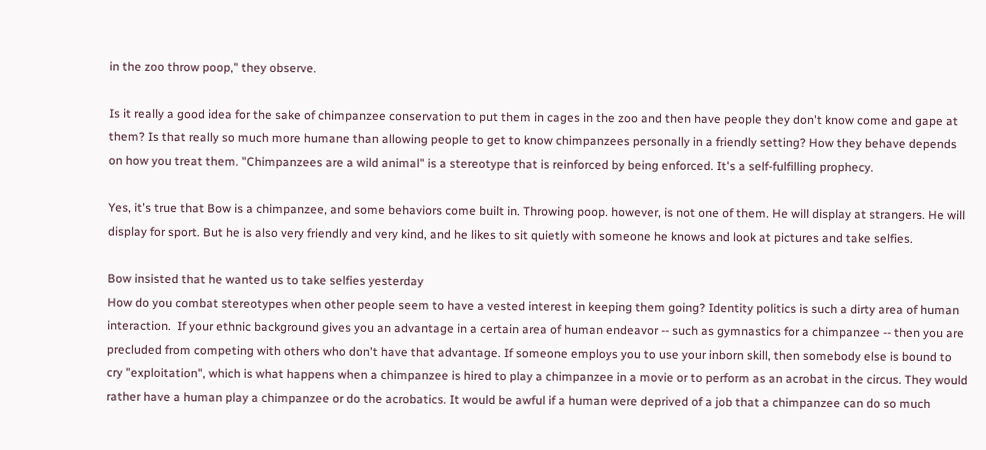in the zoo throw poop," they observe.

Is it really a good idea for the sake of chimpanzee conservation to put them in cages in the zoo and then have people they don't know come and gape at them? Is that really so much more humane than allowing people to get to know chimpanzees personally in a friendly setting? How they behave depends on how you treat them. "Chimpanzees are a wild animal" is a stereotype that is reinforced by being enforced. It's a self-fulfilling prophecy.

Yes, it's true that Bow is a chimpanzee, and some behaviors come built in. Throwing poop. however, is not one of them. He will display at strangers. He will display for sport. But he is also very friendly and very kind, and he likes to sit quietly with someone he knows and look at pictures and take selfies.

Bow insisted that he wanted us to take selfies yesterday
How do you combat stereotypes when other people seem to have a vested interest in keeping them going? Identity politics is such a dirty area of human interaction.  If your ethnic background gives you an advantage in a certain area of human endeavor -- such as gymnastics for a chimpanzee -- then you are precluded from competing with others who don't have that advantage. If someone employs you to use your inborn skill, then somebody else is bound to cry "exploitation", which is what happens when a chimpanzee is hired to play a chimpanzee in a movie or to perform as an acrobat in the circus. They would rather have a human play a chimpanzee or do the acrobatics. It would be awful if a human were deprived of a job that a chimpanzee can do so much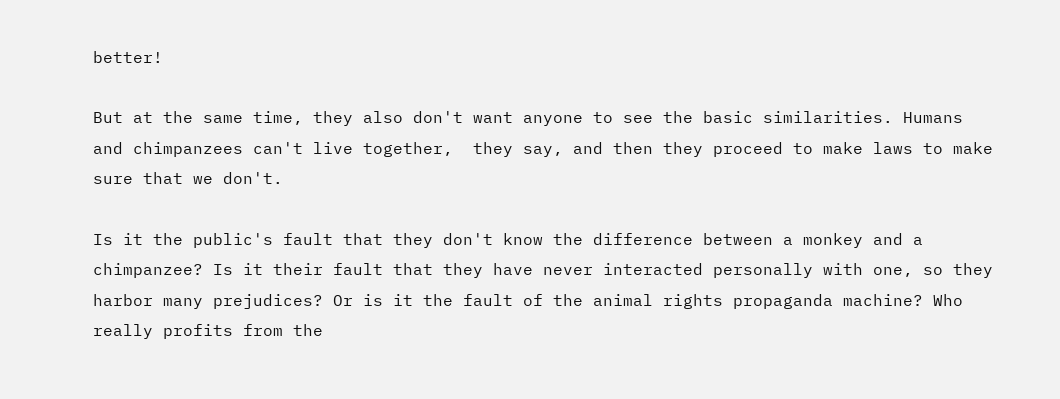better!

But at the same time, they also don't want anyone to see the basic similarities. Humans and chimpanzees can't live together,  they say, and then they proceed to make laws to make sure that we don't.

Is it the public's fault that they don't know the difference between a monkey and a chimpanzee? Is it their fault that they have never interacted personally with one, so they harbor many prejudices? Or is it the fault of the animal rights propaganda machine? Who really profits from the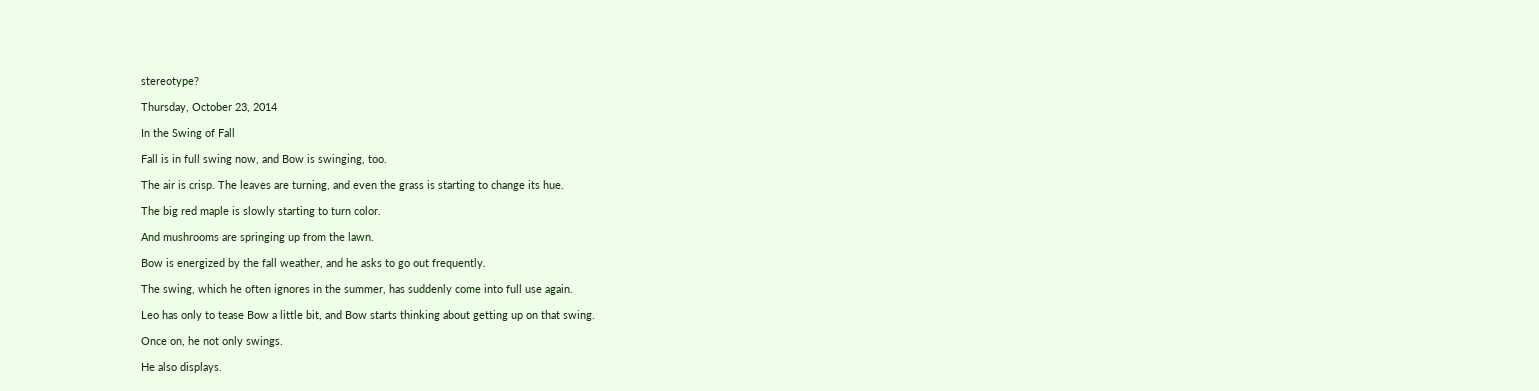stereotype?

Thursday, October 23, 2014

In the Swing of Fall

Fall is in full swing now, and Bow is swinging, too.

The air is crisp. The leaves are turning, and even the grass is starting to change its hue.

The big red maple is slowly starting to turn color.

And mushrooms are springing up from the lawn.

Bow is energized by the fall weather, and he asks to go out frequently.

The swing, which he often ignores in the summer, has suddenly come into full use again.

Leo has only to tease Bow a little bit, and Bow starts thinking about getting up on that swing.

Once on, he not only swings.

He also displays.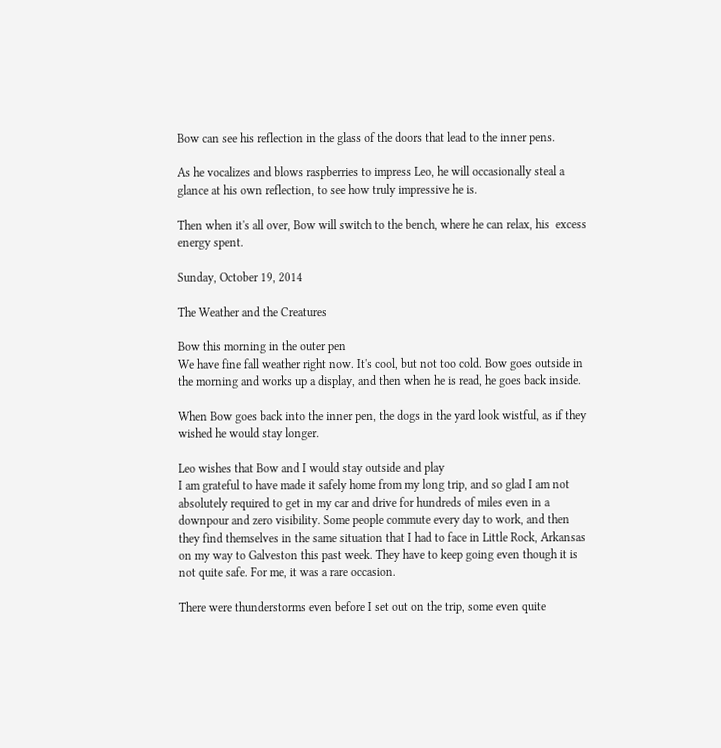Bow can see his reflection in the glass of the doors that lead to the inner pens.

As he vocalizes and blows raspberries to impress Leo, he will occasionally steal a glance at his own reflection, to see how truly impressive he is.

Then when it's all over, Bow will switch to the bench, where he can relax, his  excess energy spent.

Sunday, October 19, 2014

The Weather and the Creatures

Bow this morning in the outer pen
We have fine fall weather right now. It's cool, but not too cold. Bow goes outside in the morning and works up a display, and then when he is read, he goes back inside.

When Bow goes back into the inner pen, the dogs in the yard look wistful, as if they wished he would stay longer.

Leo wishes that Bow and I would stay outside and play
I am grateful to have made it safely home from my long trip, and so glad I am not absolutely required to get in my car and drive for hundreds of miles even in a downpour and zero visibility. Some people commute every day to work, and then they find themselves in the same situation that I had to face in Little Rock, Arkansas on my way to Galveston this past week. They have to keep going even though it is not quite safe. For me, it was a rare occasion.

There were thunderstorms even before I set out on the trip, some even quite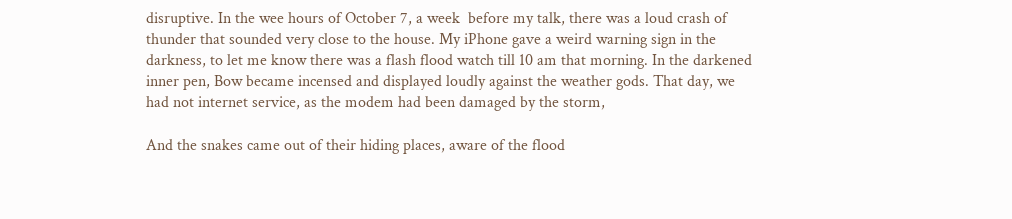disruptive. In the wee hours of October 7, a week  before my talk, there was a loud crash of thunder that sounded very close to the house. My iPhone gave a weird warning sign in the darkness, to let me know there was a flash flood watch till 10 am that morning. In the darkened inner pen, Bow became incensed and displayed loudly against the weather gods. That day, we had not internet service, as the modem had been damaged by the storm,

And the snakes came out of their hiding places, aware of the flood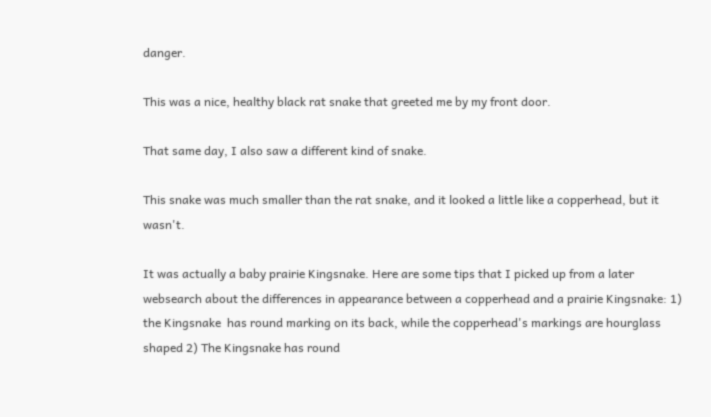danger.

This was a nice, healthy black rat snake that greeted me by my front door.

That same day, I also saw a different kind of snake.

This snake was much smaller than the rat snake, and it looked a little like a copperhead, but it wasn't.

It was actually a baby prairie Kingsnake. Here are some tips that I picked up from a later websearch about the differences in appearance between a copperhead and a prairie Kingsnake: 1) the Kingsnake  has round marking on its back, while the copperhead's markings are hourglass shaped 2) The Kingsnake has round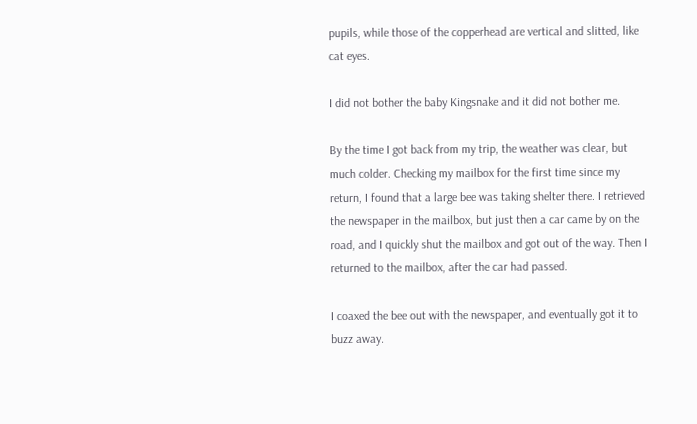pupils, while those of the copperhead are vertical and slitted, like cat eyes.

I did not bother the baby Kingsnake and it did not bother me.

By the time I got back from my trip, the weather was clear, but much colder. Checking my mailbox for the first time since my return, I found that a large bee was taking shelter there. I retrieved the newspaper in the mailbox, but just then a car came by on the road, and I quickly shut the mailbox and got out of the way. Then I returned to the mailbox, after the car had passed.

I coaxed the bee out with the newspaper, and eventually got it to buzz away.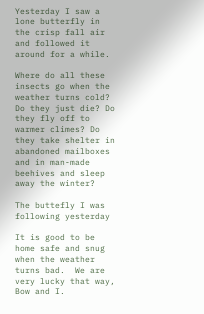Yesterday I saw a lone butterfly in the crisp fall air and followed it around for a while.

Where do all these insects go when the weather turns cold? Do they just die? Do they fly off to warmer climes? Do they take shelter in abandoned mailboxes and in man-made beehives and sleep away the winter?

The buttefly I was following yesterday

It is good to be home safe and snug when the weather turns bad.  We are very lucky that way, Bow and I.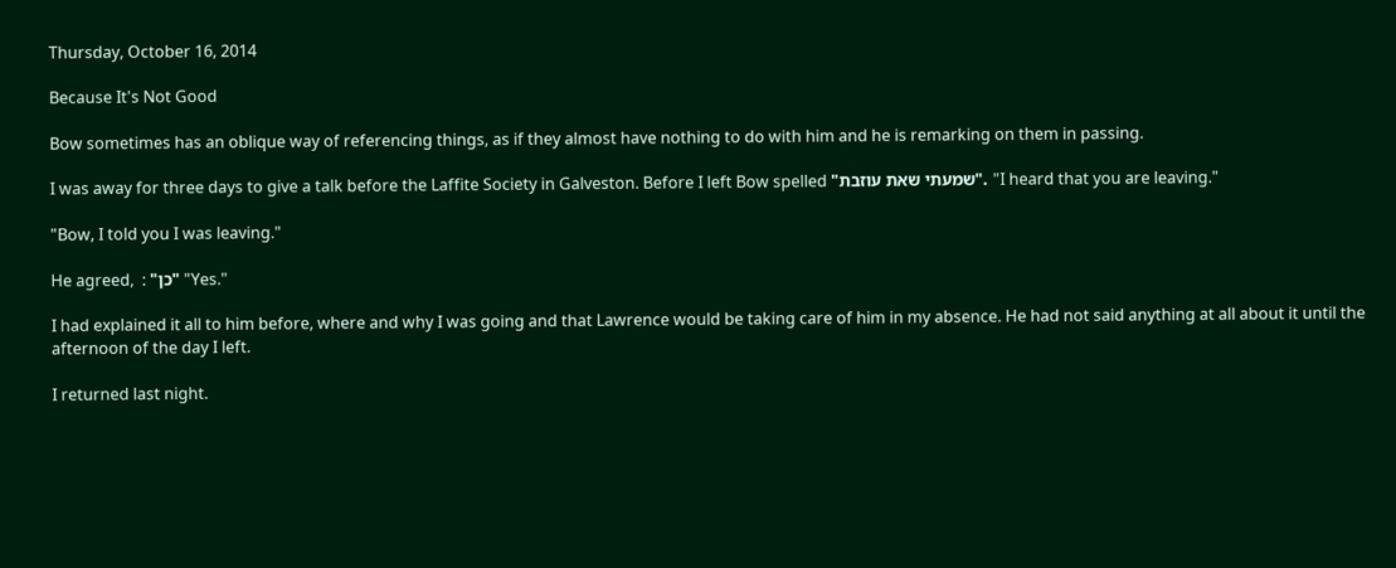Thursday, October 16, 2014

Because It's Not Good

Bow sometimes has an oblique way of referencing things, as if they almost have nothing to do with him and he is remarking on them in passing.

I was away for three days to give a talk before the Laffite Society in Galveston. Before I left Bow spelled "שמעתי שאת עוזבת". "I heard that you are leaving."

"Bow, I told you I was leaving."

He agreed,  : "כן" "Yes."

I had explained it all to him before, where and why I was going and that Lawrence would be taking care of him in my absence. He had not said anything at all about it until the afternoon of the day I left.

I returned last night.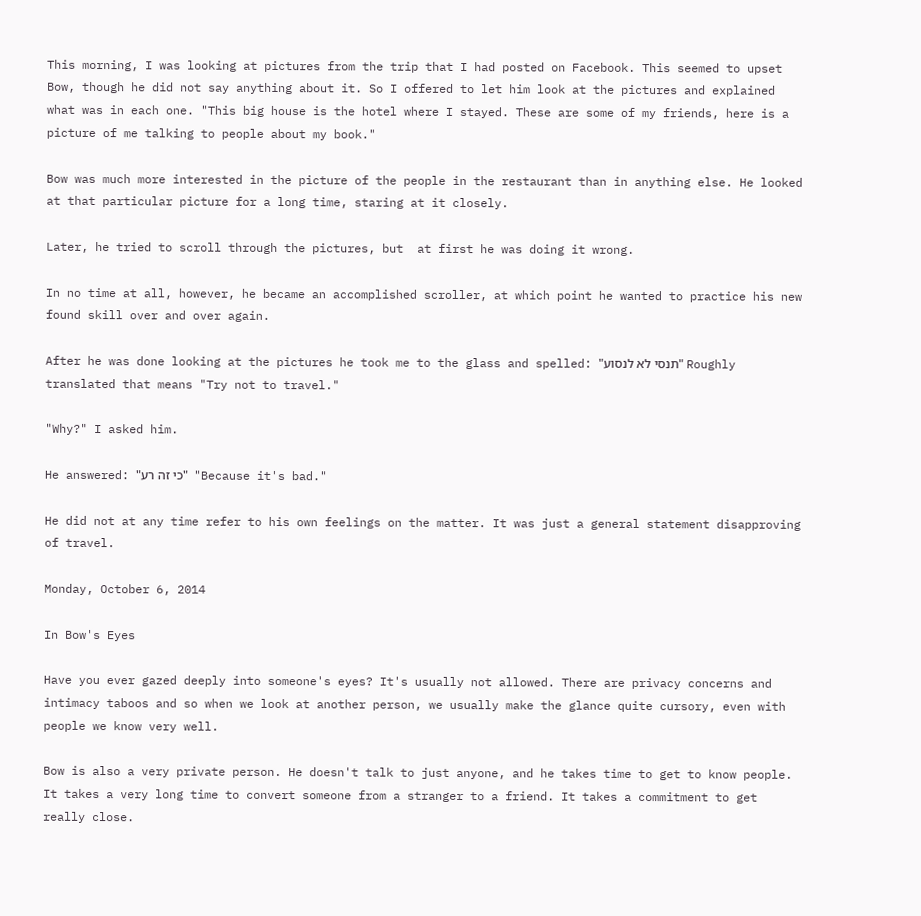This morning, I was looking at pictures from the trip that I had posted on Facebook. This seemed to upset Bow, though he did not say anything about it. So I offered to let him look at the pictures and explained what was in each one. "This big house is the hotel where I stayed. These are some of my friends, here is a picture of me talking to people about my book."

Bow was much more interested in the picture of the people in the restaurant than in anything else. He looked at that particular picture for a long time, staring at it closely.

Later, he tried to scroll through the pictures, but  at first he was doing it wrong.

In no time at all, however, he became an accomplished scroller, at which point he wanted to practice his new found skill over and over again.

After he was done looking at the pictures he took me to the glass and spelled: "תנסי לא לנסוע" Roughly translated that means "Try not to travel."

"Why?" I asked him.

He answered: "כי זה רע"  "Because it's bad."

He did not at any time refer to his own feelings on the matter. It was just a general statement disapproving of travel.

Monday, October 6, 2014

In Bow's Eyes

Have you ever gazed deeply into someone's eyes? It's usually not allowed. There are privacy concerns and intimacy taboos and so when we look at another person, we usually make the glance quite cursory, even with people we know very well.

Bow is also a very private person. He doesn't talk to just anyone, and he takes time to get to know people. It takes a very long time to convert someone from a stranger to a friend. It takes a commitment to get really close.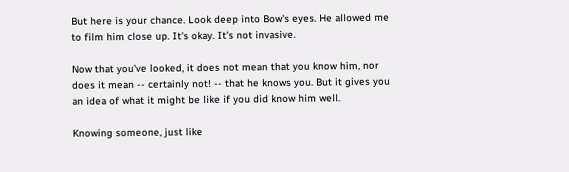But here is your chance. Look deep into Bow's eyes. He allowed me to film him close up. It's okay. It's not invasive.

Now that you've looked, it does not mean that you know him, nor does it mean -- certainly not! -- that he knows you. But it gives you an idea of what it might be like if you did know him well.

Knowing someone, just like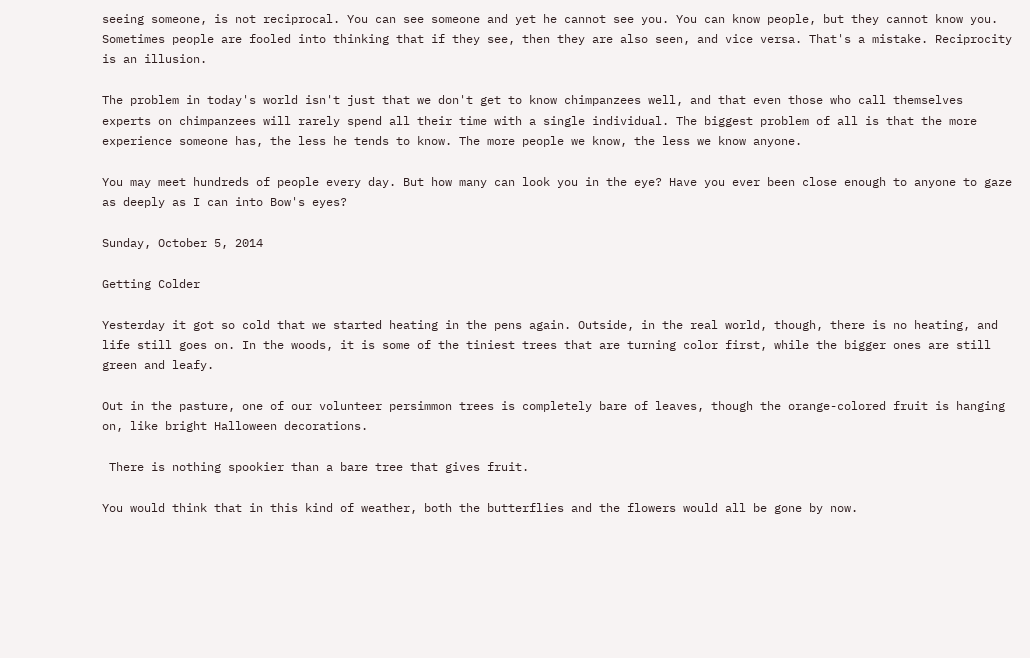seeing someone, is not reciprocal. You can see someone and yet he cannot see you. You can know people, but they cannot know you. Sometimes people are fooled into thinking that if they see, then they are also seen, and vice versa. That's a mistake. Reciprocity is an illusion.

The problem in today's world isn't just that we don't get to know chimpanzees well, and that even those who call themselves experts on chimpanzees will rarely spend all their time with a single individual. The biggest problem of all is that the more experience someone has, the less he tends to know. The more people we know, the less we know anyone.

You may meet hundreds of people every day. But how many can look you in the eye? Have you ever been close enough to anyone to gaze as deeply as I can into Bow's eyes?

Sunday, October 5, 2014

Getting Colder

Yesterday it got so cold that we started heating in the pens again. Outside, in the real world, though, there is no heating, and life still goes on. In the woods, it is some of the tiniest trees that are turning color first, while the bigger ones are still green and leafy.

Out in the pasture, one of our volunteer persimmon trees is completely bare of leaves, though the orange-colored fruit is hanging on, like bright Halloween decorations.

 There is nothing spookier than a bare tree that gives fruit.

You would think that in this kind of weather, both the butterflies and the flowers would all be gone by now.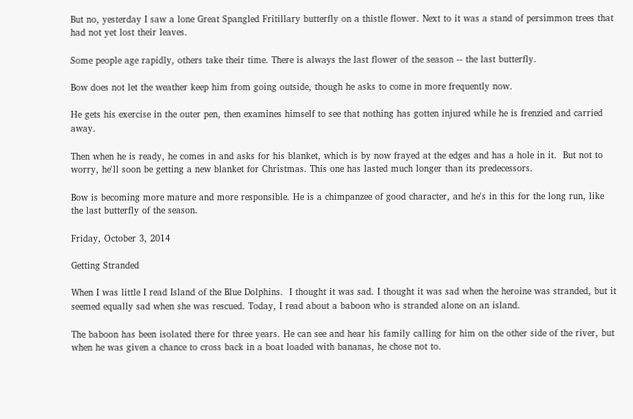But no, yesterday I saw a lone Great Spangled Fritillary butterfly on a thistle flower. Next to it was a stand of persimmon trees that had not yet lost their leaves.

Some people age rapidly, others take their time. There is always the last flower of the season -- the last butterfly.

Bow does not let the weather keep him from going outside, though he asks to come in more frequently now.

He gets his exercise in the outer pen, then examines himself to see that nothing has gotten injured while he is frenzied and carried away.

Then when he is ready, he comes in and asks for his blanket, which is by now frayed at the edges and has a hole in it.  But not to worry, he'll soon be getting a new blanket for Christmas. This one has lasted much longer than its predecessors.

Bow is becoming more mature and more responsible. He is a chimpanzee of good character, and he's in this for the long run, like the last butterfly of the season.

Friday, October 3, 2014

Getting Stranded

When I was little I read Island of the Blue Dolphins.  I thought it was sad. I thought it was sad when the heroine was stranded, but it seemed equally sad when she was rescued. Today, I read about a baboon who is stranded alone on an island.

The baboon has been isolated there for three years. He can see and hear his family calling for him on the other side of the river, but when he was given a chance to cross back in a boat loaded with bananas, he chose not to.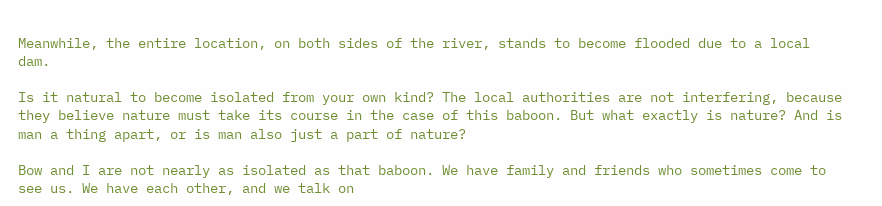Meanwhile, the entire location, on both sides of the river, stands to become flooded due to a local dam.

Is it natural to become isolated from your own kind? The local authorities are not interfering, because they believe nature must take its course in the case of this baboon. But what exactly is nature? And is man a thing apart, or is man also just a part of nature?

Bow and I are not nearly as isolated as that baboon. We have family and friends who sometimes come to see us. We have each other, and we talk on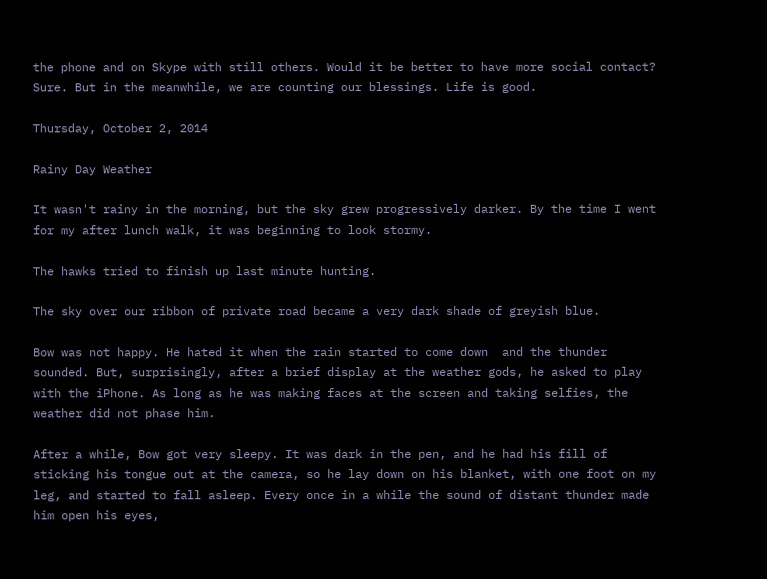the phone and on Skype with still others. Would it be better to have more social contact? Sure. But in the meanwhile, we are counting our blessings. Life is good.

Thursday, October 2, 2014

Rainy Day Weather

It wasn't rainy in the morning, but the sky grew progressively darker. By the time I went for my after lunch walk, it was beginning to look stormy.

The hawks tried to finish up last minute hunting.

The sky over our ribbon of private road became a very dark shade of greyish blue.

Bow was not happy. He hated it when the rain started to come down  and the thunder sounded. But, surprisingly, after a brief display at the weather gods, he asked to play with the iPhone. As long as he was making faces at the screen and taking selfies, the weather did not phase him.

After a while, Bow got very sleepy. It was dark in the pen, and he had his fill of sticking his tongue out at the camera, so he lay down on his blanket, with one foot on my leg, and started to fall asleep. Every once in a while the sound of distant thunder made him open his eyes,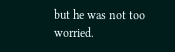but he was not too worried.